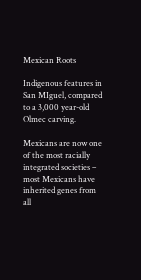Mexican Roots

Indigenous features in San MIguel, compared to a 3,000 year-old Olmec carving.

Mexicans are now one of the most racially integrated societies – most Mexicans have inherited genes from all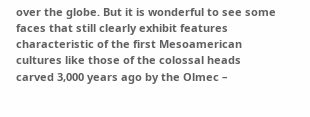over the globe. But it is wonderful to see some faces that still clearly exhibit features characteristic of the first Mesoamerican cultures like those of the colossal heads carved 3,000 years ago by the Olmec –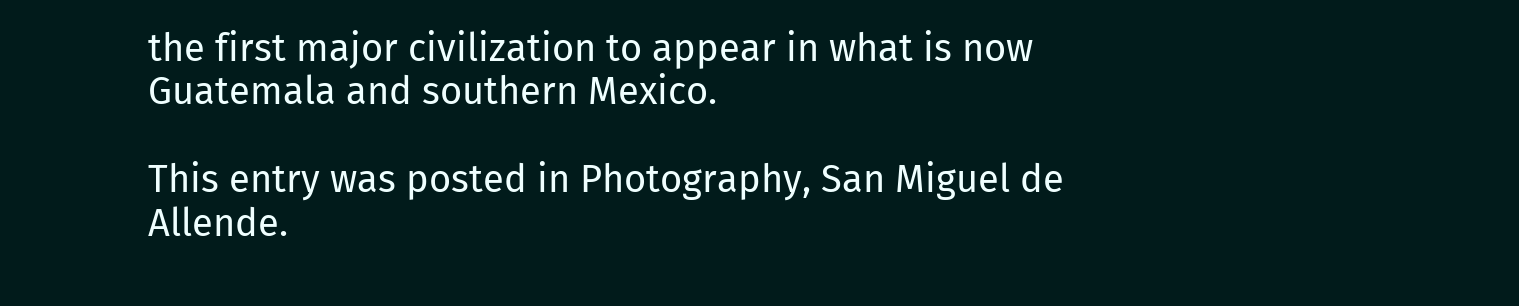the first major civilization to appear in what is now Guatemala and southern Mexico.

This entry was posted in Photography, San Miguel de Allende.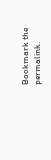Bookmark the permalink.